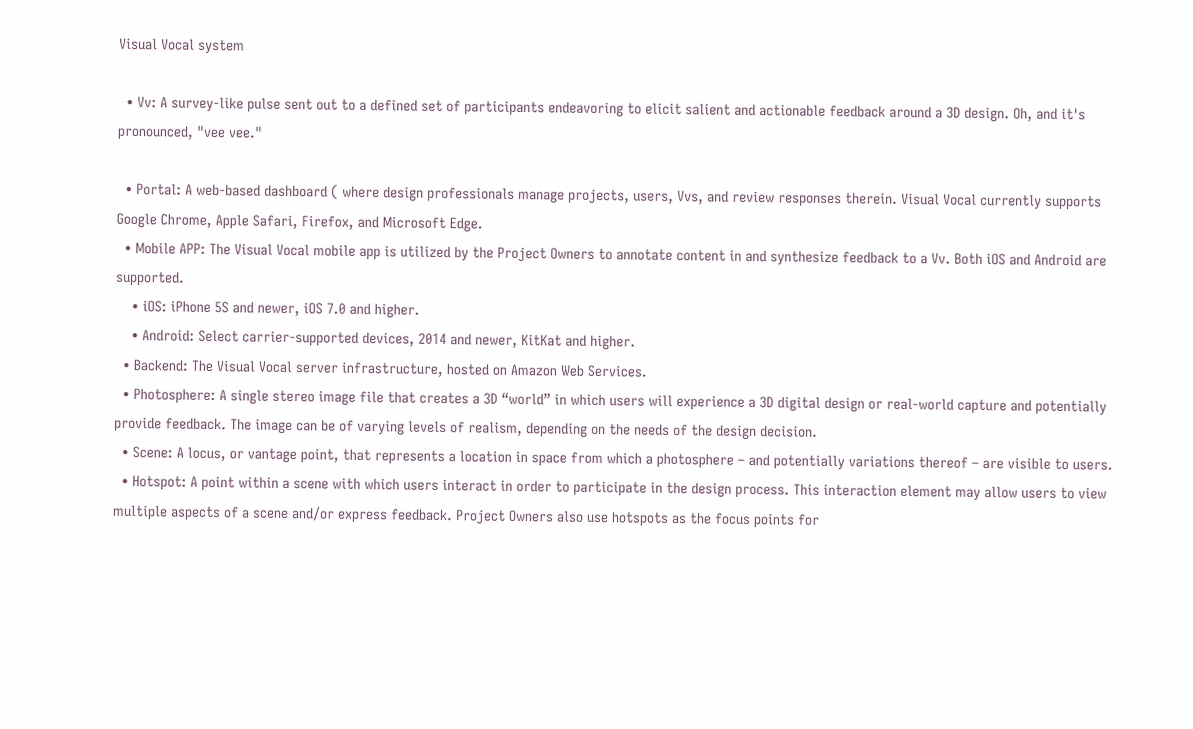Visual Vocal system

  • Vv: A survey-like pulse sent out to a defined set of participants endeavoring to elicit salient and actionable feedback around a 3D design. Oh, and it's pronounced, "vee vee."

  • Portal: A web-based dashboard ( where design professionals manage projects, users, Vvs, and review responses therein. Visual Vocal currently supports Google Chrome, Apple Safari, Firefox, and Microsoft Edge.
  • Mobile APP: The Visual Vocal mobile app is utilized by the Project Owners to annotate content in and synthesize feedback to a Vv. Both iOS and Android are supported.
    • iOS: iPhone 5S and newer, iOS 7.0 and higher.
    • Android: Select carrier-supported devices, 2014 and newer, KitKat and higher.
  • Backend: The Visual Vocal server infrastructure, hosted on Amazon Web Services.
  • Photosphere: A single stereo image file that creates a 3D “world” in which users will experience a 3D digital design or real-world capture and potentially provide feedback. The image can be of varying levels of realism, depending on the needs of the design decision.
  • Scene: A locus, or vantage point, that represents a location in space from which a photosphere – and potentially variations thereof – are visible to users.
  • Hotspot: A point within a scene with which users interact in order to participate in the design process. This interaction element may allow users to view multiple aspects of a scene and/or express feedback. Project Owners also use hotspots as the focus points for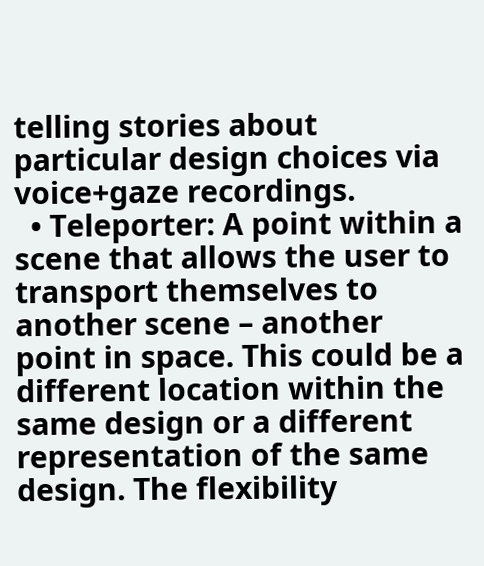telling stories about particular design choices via voice+gaze recordings.
  • Teleporter: A point within a scene that allows the user to transport themselves to another scene – another point in space. This could be a different location within the same design or a different representation of the same design. The flexibility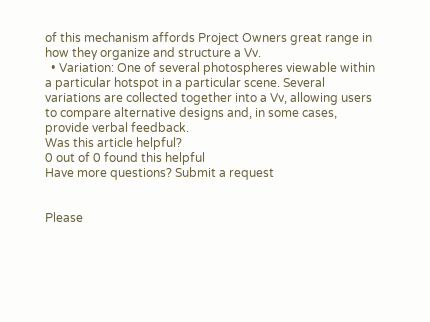of this mechanism affords Project Owners great range in how they organize and structure a Vv.
  • Variation: One of several photospheres viewable within a particular hotspot in a particular scene. Several variations are collected together into a Vv, allowing users to compare alternative designs and, in some cases, provide verbal feedback.
Was this article helpful?
0 out of 0 found this helpful
Have more questions? Submit a request


Please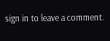sign in to leave a comment.